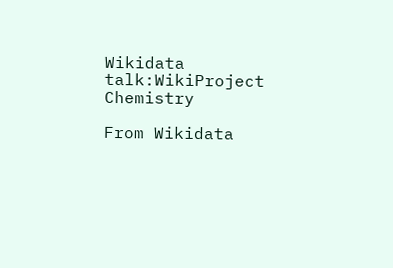Wikidata talk:WikiProject Chemistry

From Wikidata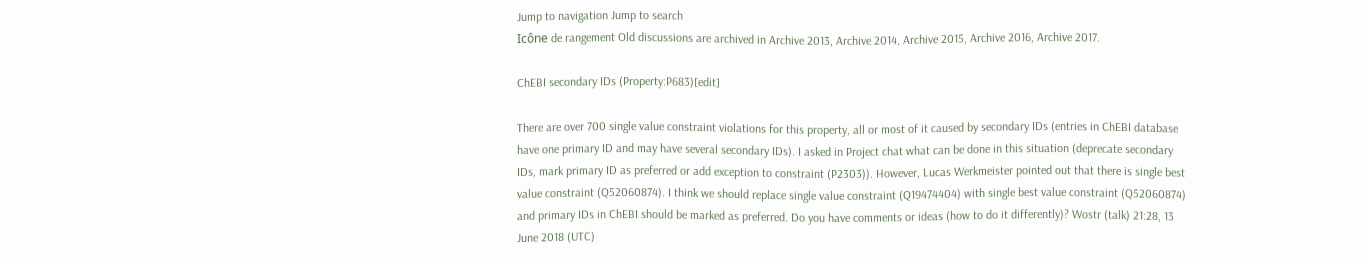Jump to navigation Jump to search
Icône de rangement Old discussions are archived in Archive 2013, Archive 2014, Archive 2015, Archive 2016, Archive 2017.

ChEBI secondary IDs (Property:P683)[edit]

There are over 700 single value constraint violations for this property, all or most of it caused by secondary IDs (entries in ChEBI database have one primary ID and may have several secondary IDs). I asked in Project chat what can be done in this situation (deprecate secondary IDs, mark primary ID as preferred or add exception to constraint (P2303)). However, Lucas Werkmeister pointed out that there is single best value constraint (Q52060874). I think we should replace single value constraint (Q19474404) with single best value constraint (Q52060874) and primary IDs in ChEBI should be marked as preferred. Do you have comments or ideas (how to do it differently)? Wostr (talk) 21:28, 13 June 2018 (UTC)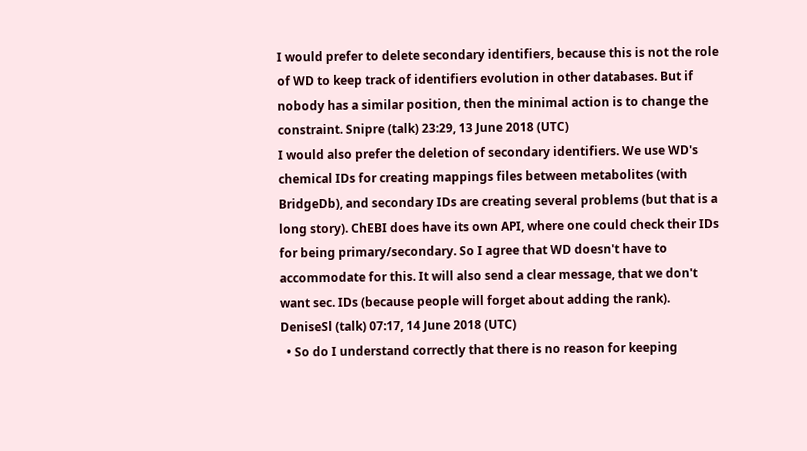I would prefer to delete secondary identifiers, because this is not the role of WD to keep track of identifiers evolution in other databases. But if nobody has a similar position, then the minimal action is to change the constraint. Snipre (talk) 23:29, 13 June 2018 (UTC)
I would also prefer the deletion of secondary identifiers. We use WD's chemical IDs for creating mappings files between metabolites (with BridgeDb), and secondary IDs are creating several problems (but that is a long story). ChEBI does have its own API, where one could check their IDs for being primary/secondary. So I agree that WD doesn't have to accommodate for this. It will also send a clear message, that we don't want sec. IDs (because people will forget about adding the rank). DeniseSl (talk) 07:17, 14 June 2018 (UTC)
  • So do I understand correctly that there is no reason for keeping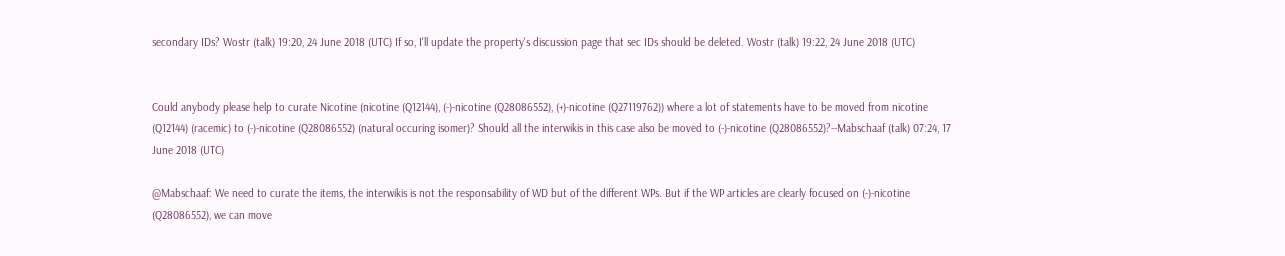secondary IDs? Wostr (talk) 19:20, 24 June 2018 (UTC) If so, I'll update the property's discussion page that sec IDs should be deleted. Wostr (talk) 19:22, 24 June 2018 (UTC)


Could anybody please help to curate Nicotine (nicotine (Q12144), (-)-nicotine (Q28086552), (+)-nicotine (Q27119762)) where a lot of statements have to be moved from nicotine (Q12144) (racemic) to (-)-nicotine (Q28086552) (natural occuring isomer)? Should all the interwikis in this case also be moved to (-)-nicotine (Q28086552)?--Mabschaaf (talk) 07:24, 17 June 2018 (UTC)

@Mabschaaf: We need to curate the items, the interwikis is not the responsability of WD but of the different WPs. But if the WP articles are clearly focused on (-)-nicotine (Q28086552), we can move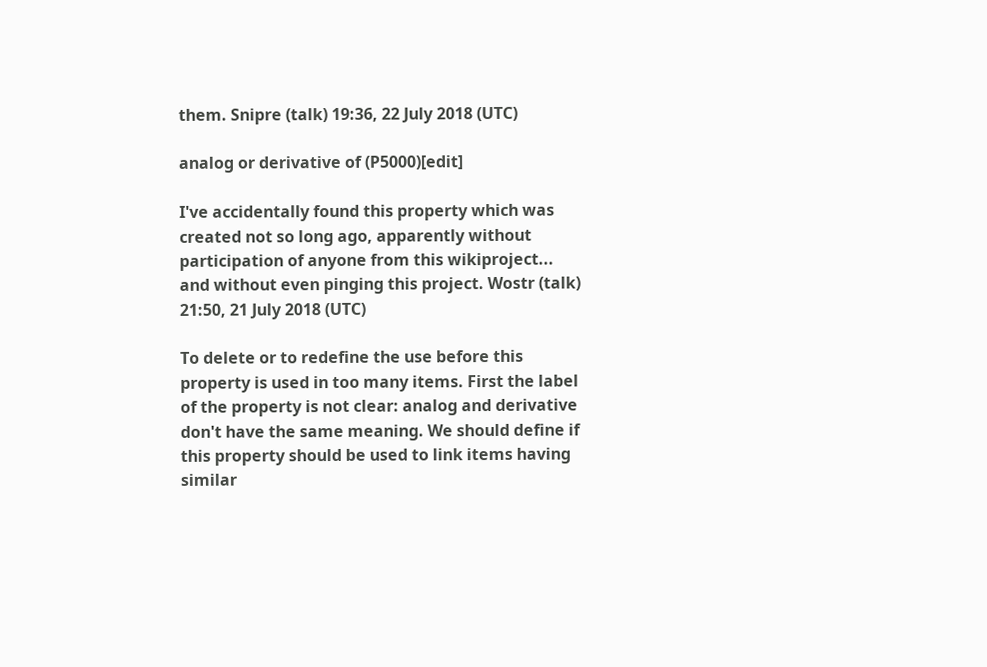them. Snipre (talk) 19:36, 22 July 2018 (UTC)

analog or derivative of (P5000)[edit]

I've accidentally found this property which was created not so long ago, apparently without participation of anyone from this wikiproject... and without even pinging this project. Wostr (talk) 21:50, 21 July 2018 (UTC)

To delete or to redefine the use before this property is used in too many items. First the label of the property is not clear: analog and derivative don't have the same meaning. We should define if this property should be used to link items having similar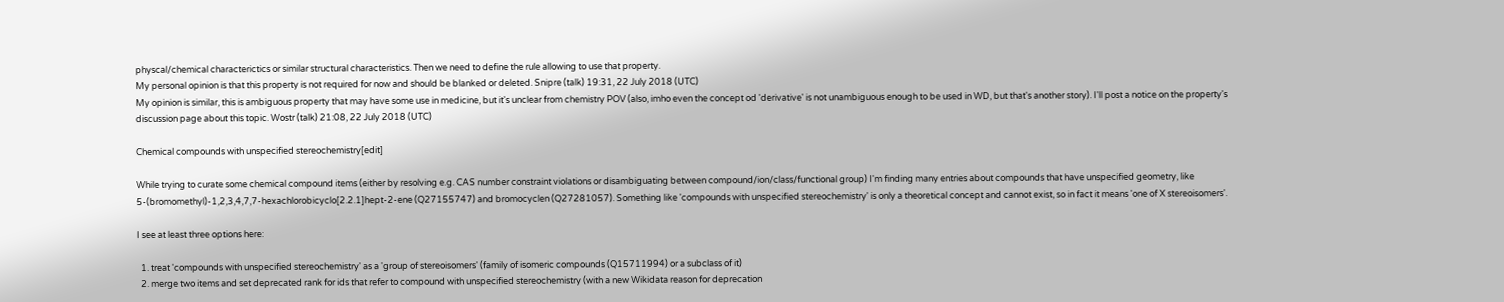physcal/chemical characterictics or similar structural characteristics. Then we need to define the rule allowing to use that property.
My personal opinion is that this property is not required for now and should be blanked or deleted. Snipre (talk) 19:31, 22 July 2018 (UTC)
My opinion is similar, this is ambiguous property that may have some use in medicine, but it's unclear from chemistry POV (also, imho even the concept od 'derivative' is not unambiguous enough to be used in WD, but that's another story). I'll post a notice on the property's discussion page about this topic. Wostr (talk) 21:08, 22 July 2018 (UTC)

Chemical compounds with unspecified stereochemistry[edit]

While trying to curate some chemical compound items (either by resolving e.g. CAS number constraint violations or disambiguating between compound/ion/class/functional group) I'm finding many entries about compounds that have unspecified geometry, like 5-(bromomethyl)-1,2,3,4,7,7-hexachlorobicyclo[2.2.1]hept-2-ene (Q27155747) and bromocyclen (Q27281057). Something like 'compounds with unspecified stereochemistry' is only a theoretical concept and cannot exist, so in fact it means 'one of X stereoisomers'.

I see at least three options here:

  1. treat 'compounds with unspecified stereochemistry' as a 'group of stereoisomers' (family of isomeric compounds (Q15711994) or a subclass of it)
  2. merge two items and set deprecated rank for ids that refer to compound with unspecified stereochemistry (with a new Wikidata reason for deprecation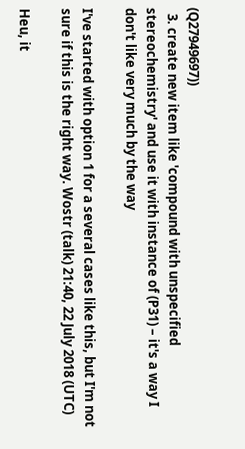(Q27949697))
  3. create new item like 'compound with unspecified stereochemistry' and use it with instance of (P31) – it's a way I don't like very much by the way

I've started with option 1 for a several cases like this, but I'm not sure if this is the right way. Wostr (talk) 21:40, 22 July 2018 (UTC)

Heu, it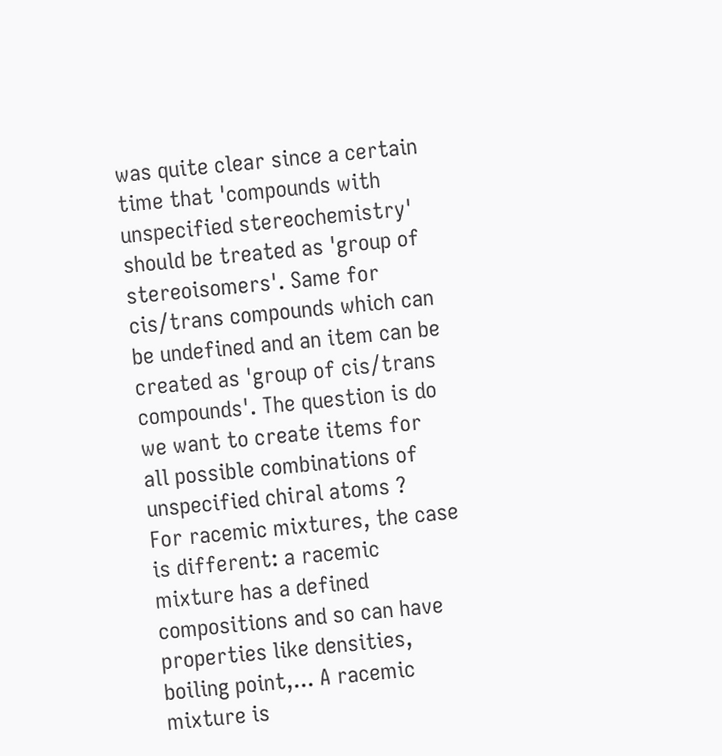was quite clear since a certain time that 'compounds with unspecified stereochemistry' should be treated as 'group of stereoisomers'. Same for cis/trans compounds which can be undefined and an item can be created as 'group of cis/trans compounds'. The question is do we want to create items for all possible combinations of unspecified chiral atoms ?
For racemic mixtures, the case is different: a racemic mixture has a defined compositions and so can have properties like densities, boiling point,... A racemic mixture is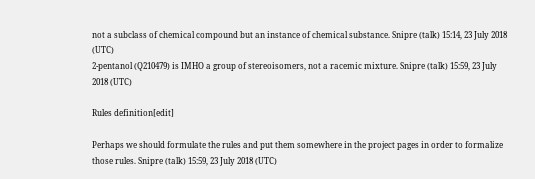not a subclass of chemical compound but an instance of chemical substance. Snipre (talk) 15:14, 23 July 2018 (UTC)
2-pentanol (Q210479) is IMHO a group of stereoisomers, not a racemic mixture. Snipre (talk) 15:59, 23 July 2018 (UTC)

Rules definition[edit]

Perhaps we should formulate the rules and put them somewhere in the project pages in order to formalize those rules. Snipre (talk) 15:59, 23 July 2018 (UTC)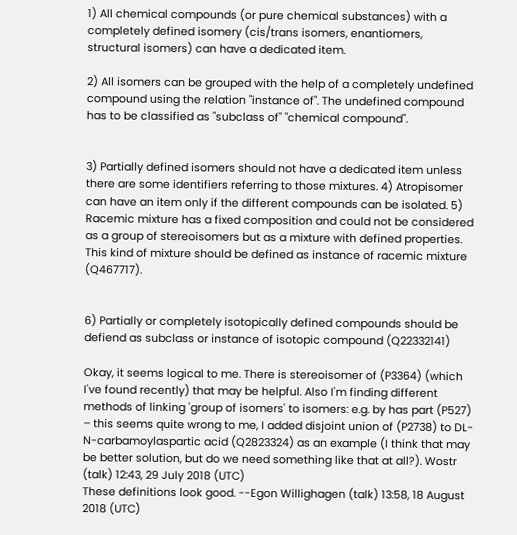1) All chemical compounds (or pure chemical substances) with a completely defined isomery (cis/trans isomers, enantiomers, structural isomers) can have a dedicated item.

2) All isomers can be grouped with the help of a completely undefined compound using the relation "instance of". The undefined compound has to be classified as "subclass of" "chemical compound".


3) Partially defined isomers should not have a dedicated item unless there are some identifiers referring to those mixtures. 4) Atropisomer can have an item only if the different compounds can be isolated. 5) Racemic mixture has a fixed composition and could not be considered as a group of stereoisomers but as a mixture with defined properties. This kind of mixture should be defined as instance of racemic mixture (Q467717).


6) Partially or completely isotopically defined compounds should be defiend as subclass or instance of isotopic compound (Q22332141)

Okay, it seems logical to me. There is stereoisomer of (P3364) (which I've found recently) that may be helpful. Also I'm finding different methods of linking 'group of isomers' to isomers: e.g. by has part (P527) – this seems quite wrong to me, I added disjoint union of (P2738) to DL-N-carbamoylaspartic acid (Q2823324) as an example (I think that may be better solution, but do we need something like that at all?). Wostr (talk) 12:43, 29 July 2018 (UTC)
These definitions look good. --Egon Willighagen (talk) 13:58, 18 August 2018 (UTC)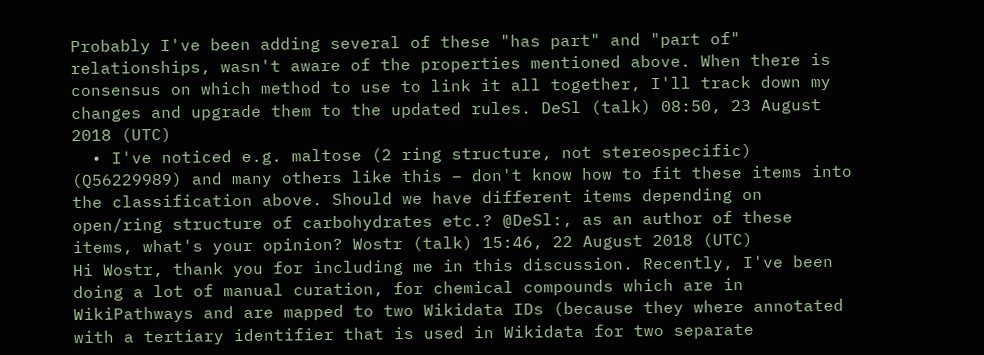Probably I've been adding several of these "has part" and "part of" relationships, wasn't aware of the properties mentioned above. When there is consensus on which method to use to link it all together, I'll track down my changes and upgrade them to the updated rules. DeSl (talk) 08:50, 23 August 2018 (UTC)
  • I've noticed e.g. maltose (2 ring structure, not stereospecific) (Q56229989) and many others like this – don't know how to fit these items into the classification above. Should we have different items depending on open/ring structure of carbohydrates etc.? @DeSl:, as an author of these items, what's your opinion? Wostr (talk) 15:46, 22 August 2018 (UTC)
Hi Wostr, thank you for including me in this discussion. Recently, I've been doing a lot of manual curation, for chemical compounds which are in WikiPathways and are mapped to two Wikidata IDs (because they where annotated with a tertiary identifier that is used in Wikidata for two separate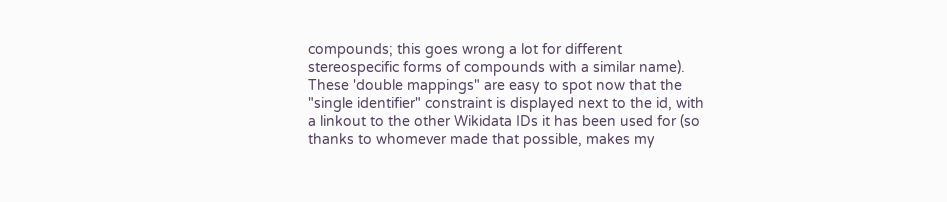compounds; this goes wrong a lot for different stereospecific forms of compounds with a similar name). These 'double mappings" are easy to spot now that the "single identifier" constraint is displayed next to the id, with a linkout to the other Wikidata IDs it has been used for (so thanks to whomever made that possible, makes my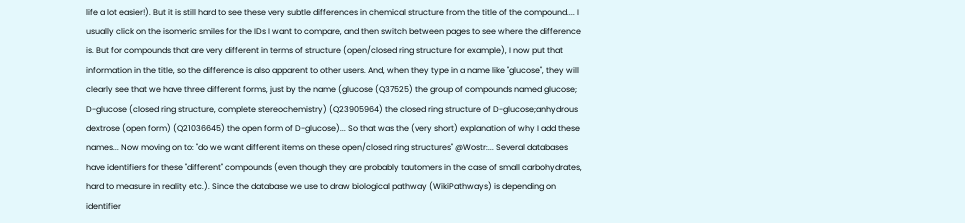life a lot easier!). But it is still hard to see these very subtle differences in chemical structure from the title of the compound.... I usually click on the isomeric smiles for the IDs I want to compare, and then switch between pages to see where the difference is. But for compounds that are very different in terms of structure (open/closed ring structure for example), I now put that information in the title, so the difference is also apparent to other users. And, when they type in a name like "glucose", they will clearly see that we have three different forms, just by the name (glucose (Q37525) the group of compounds named glucose; D-glucose (closed ring structure, complete stereochemistry) (Q23905964) the closed ring structure of D-glucose;anhydrous dextrose (open form) (Q21036645) the open form of D-glucose)... So that was the (very short) explanation of why I add these names... Now moving on to: "do we want different items on these open/closed ring structures" @Wostr:... Several databases have identifiers for these "different" compounds (even though they are probably tautomers in the case of small carbohydrates, hard to measure in reality etc.). Since the database we use to draw biological pathway (WikiPathways) is depending on identifier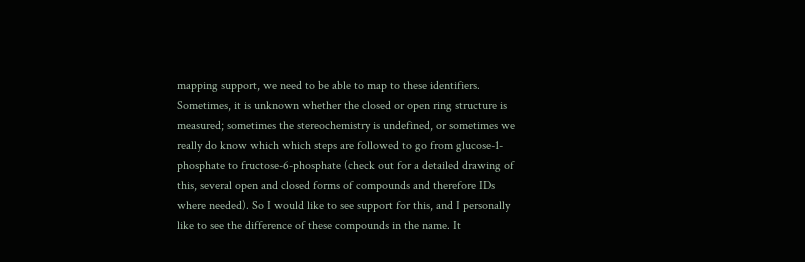mapping support, we need to be able to map to these identifiers. Sometimes, it is unknown whether the closed or open ring structure is measured; sometimes the stereochemistry is undefined, or sometimes we really do know which which steps are followed to go from glucose-1-phosphate to fructose-6-phosphate (check out for a detailed drawing of this, several open and closed forms of compounds and therefore IDs where needed). So I would like to see support for this, and I personally like to see the difference of these compounds in the name. It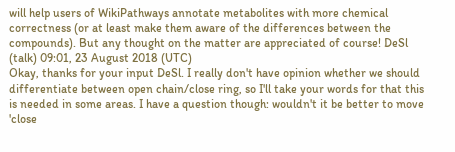will help users of WikiPathways annotate metabolites with more chemical correctness (or at least make them aware of the differences between the compounds). But any thought on the matter are appreciated of course! DeSl (talk) 09:01, 23 August 2018 (UTC)
Okay, thanks for your input DeSl. I really don't have opinion whether we should differentiate between open chain/close ring, so I'll take your words for that this is needed in some areas. I have a question though: wouldn't it be better to move 'close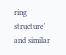ring structure' and similar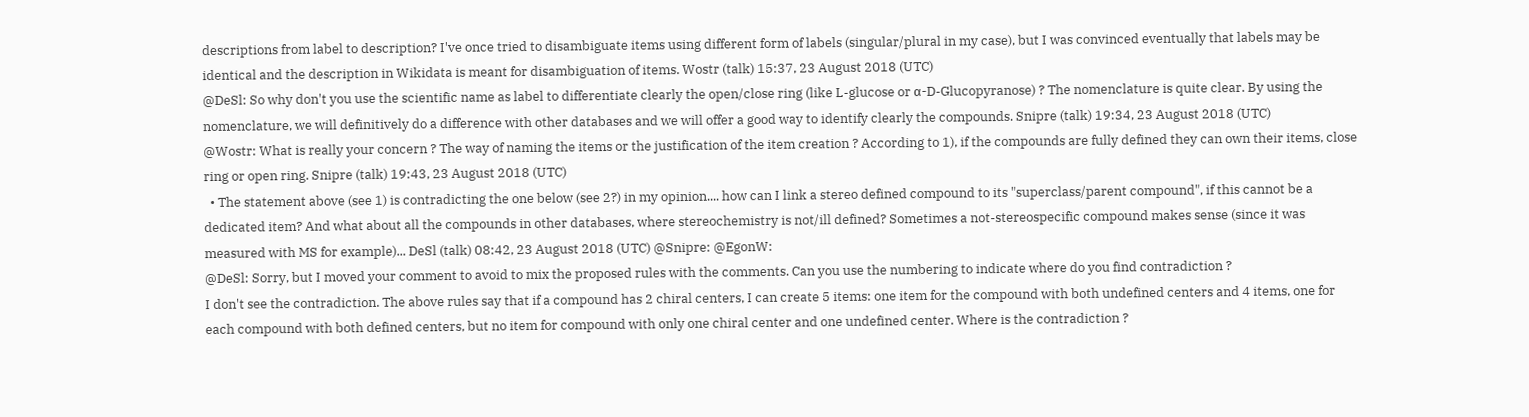descriptions from label to description? I've once tried to disambiguate items using different form of labels (singular/plural in my case), but I was convinced eventually that labels may be identical and the description in Wikidata is meant for disambiguation of items. Wostr (talk) 15:37, 23 August 2018 (UTC)
@DeSl: So why don't you use the scientific name as label to differentiate clearly the open/close ring (like L-glucose or α-D-Glucopyranose) ? The nomenclature is quite clear. By using the nomenclature, we will definitively do a difference with other databases and we will offer a good way to identify clearly the compounds. Snipre (talk) 19:34, 23 August 2018 (UTC)
@Wostr: What is really your concern ? The way of naming the items or the justification of the item creation ? According to 1), if the compounds are fully defined they can own their items, close ring or open ring. Snipre (talk) 19:43, 23 August 2018 (UTC)
  • The statement above (see 1) is contradicting the one below (see 2?) in my opinion.... how can I link a stereo defined compound to its "superclass/parent compound", if this cannot be a dedicated item? And what about all the compounds in other databases, where stereochemistry is not/ill defined? Sometimes a not-stereospecific compound makes sense (since it was measured with MS for example)... DeSl (talk) 08:42, 23 August 2018 (UTC) @Snipre: @EgonW:
@DeSl: Sorry, but I moved your comment to avoid to mix the proposed rules with the comments. Can you use the numbering to indicate where do you find contradiction ?
I don't see the contradiction. The above rules say that if a compound has 2 chiral centers, I can create 5 items: one item for the compound with both undefined centers and 4 items, one for each compound with both defined centers, but no item for compound with only one chiral center and one undefined center. Where is the contradiction ?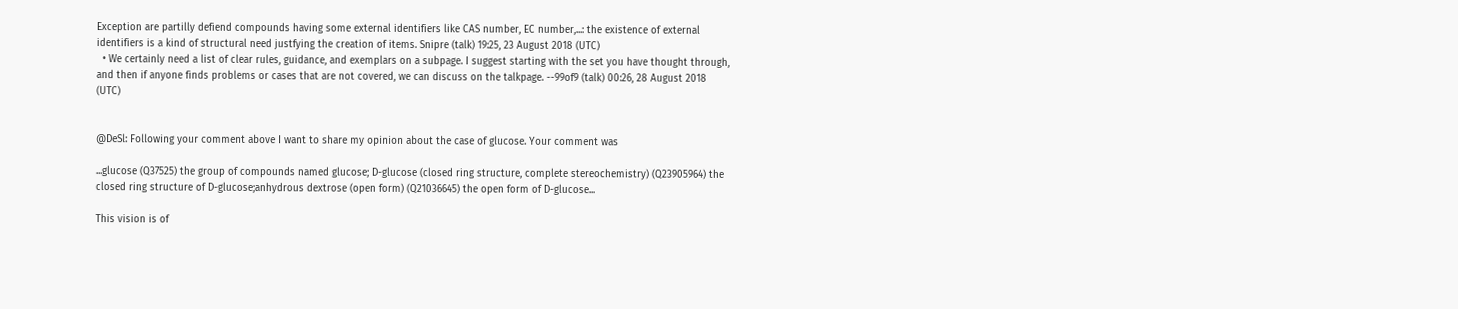Exception are partilly defiend compounds having some external identifiers like CAS number, EC number,...: the existence of external identifiers is a kind of structural need justfying the creation of items. Snipre (talk) 19:25, 23 August 2018 (UTC)
  • We certainly need a list of clear rules, guidance, and exemplars on a subpage. I suggest starting with the set you have thought through, and then if anyone finds problems or cases that are not covered, we can discuss on the talkpage. --99of9 (talk) 00:26, 28 August 2018 (UTC)


@DeSl: Following your comment above I want to share my opinion about the case of glucose. Your comment was

...glucose (Q37525) the group of compounds named glucose; D-glucose (closed ring structure, complete stereochemistry) (Q23905964) the closed ring structure of D-glucose;anhydrous dextrose (open form) (Q21036645) the open form of D-glucose...

This vision is of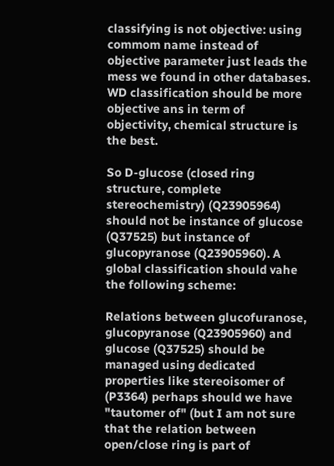classifying is not objective: using commom name instead of objective parameter just leads the mess we found in other databases. WD classification should be more objective ans in term of objectivity, chemical structure is the best.

So D-glucose (closed ring structure, complete stereochemistry) (Q23905964) should not be instance of glucose (Q37525) but instance of glucopyranose (Q23905960). A global classification should vahe the following scheme:

Relations between glucofuranose, glucopyranose (Q23905960) and glucose (Q37525) should be managed using dedicated properties like stereoisomer of (P3364) perhaps should we have "tautomer of" (but I am not sure that the relation between open/close ring is part of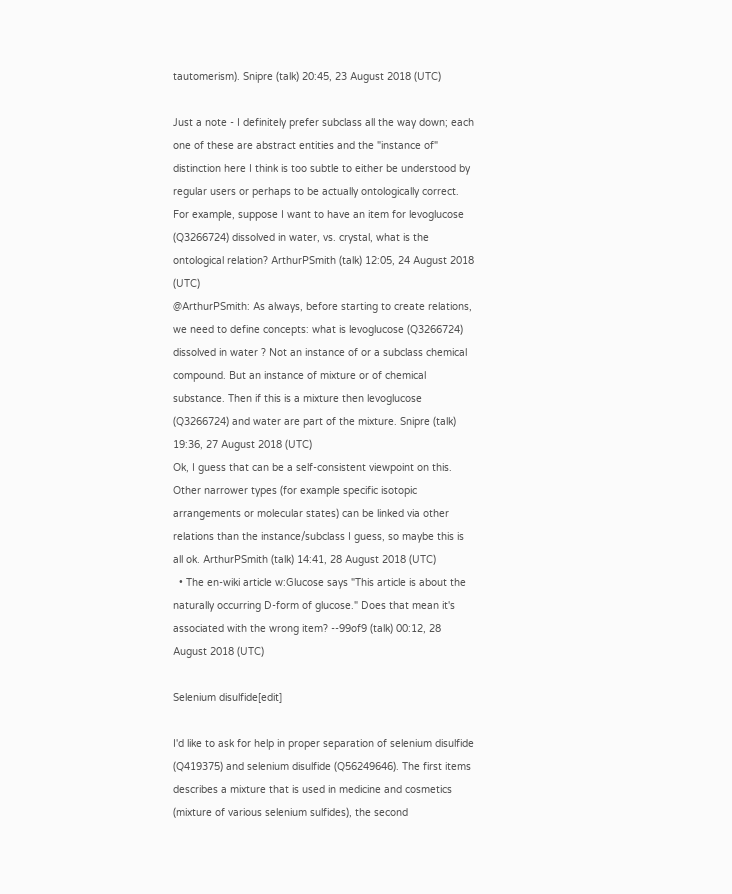tautomerism). Snipre (talk) 20:45, 23 August 2018 (UTC)

Just a note - I definitely prefer subclass all the way down; each one of these are abstract entities and the "instance of" distinction here I think is too subtle to either be understood by regular users or perhaps to be actually ontologically correct. For example, suppose I want to have an item for levoglucose (Q3266724) dissolved in water, vs. crystal, what is the ontological relation? ArthurPSmith (talk) 12:05, 24 August 2018 (UTC)
@ArthurPSmith: As always, before starting to create relations, we need to define concepts: what is levoglucose (Q3266724) dissolved in water ? Not an instance of or a subclass chemical compound. But an instance of mixture or of chemical substance. Then if this is a mixture then levoglucose (Q3266724) and water are part of the mixture. Snipre (talk) 19:36, 27 August 2018 (UTC)
Ok, I guess that can be a self-consistent viewpoint on this. Other narrower types (for example specific isotopic arrangements or molecular states) can be linked via other relations than the instance/subclass I guess, so maybe this is all ok. ArthurPSmith (talk) 14:41, 28 August 2018 (UTC)
  • The en-wiki article w:Glucose says "This article is about the naturally occurring D-form of glucose." Does that mean it's associated with the wrong item? --99of9 (talk) 00:12, 28 August 2018 (UTC)

Selenium disulfide[edit]

I'd like to ask for help in proper separation of selenium disulfide (Q419375) and selenium disulfide (Q56249646). The first items describes a mixture that is used in medicine and cosmetics (mixture of various selenium sulfides), the second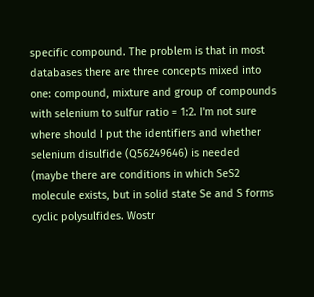specific compound. The problem is that in most databases there are three concepts mixed into one: compound, mixture and group of compounds with selenium to sulfur ratio = 1:2. I'm not sure where should I put the identifiers and whether selenium disulfide (Q56249646) is needed (maybe there are conditions in which SeS2 molecule exists, but in solid state Se and S forms cyclic polysulfides. Wostr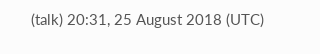(talk) 20:31, 25 August 2018 (UTC)